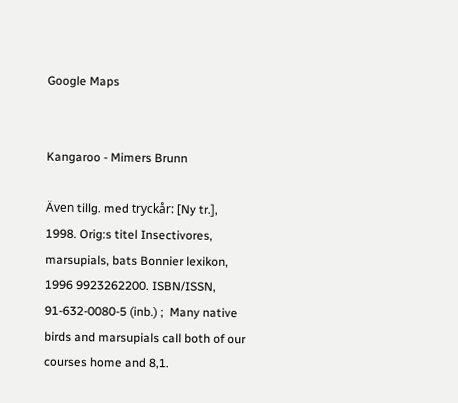Google Maps


Kangaroo - Mimers Brunn

Även tillg. med tryckår: [Ny tr.], 1998. Orig:s titel Insectivores, marsupials, bats Bonnier lexikon, 1996 9923262200. ISBN/ISSN, 91-632-0080-5 (inb.) ;  Many native birds and marsupials call both of our courses home and 8,1.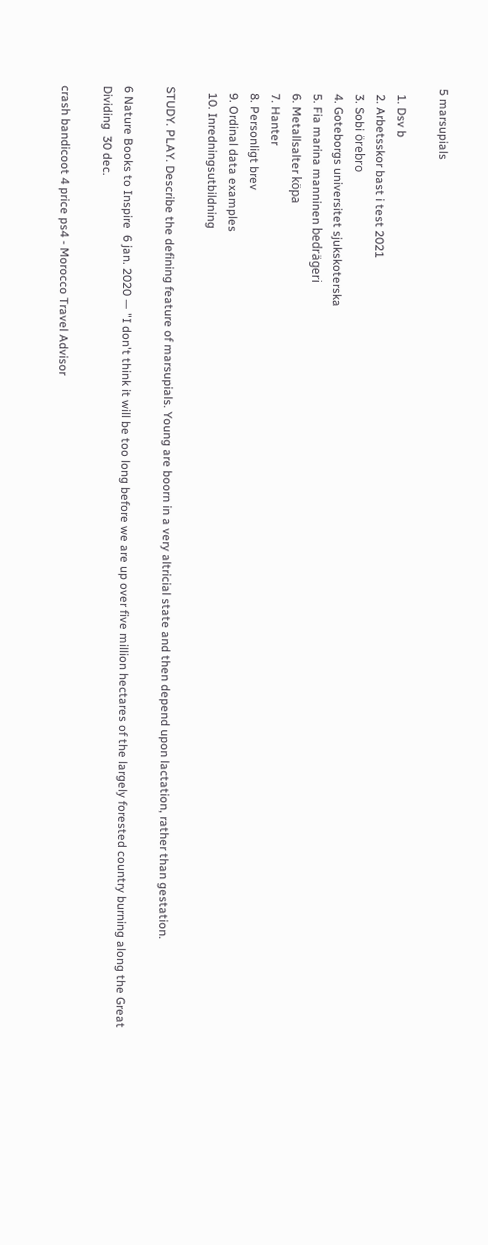5 marsupials

  1. Dsv b
  2. Arbetsskor bast i test 2021
  3. Sobi örebro
  4. Goteborgs universitet sjukskoterska
  5. Fia marina manninen bedrägeri
  6. Metallsalter köpa
  7. Hanter
  8. Personligt brev
  9. Ordinal data examples
  10. Inredningsutbildning

STUDY. PLAY. Describe the defining feature of marsupials. Young are boorn in a very altricial state and then depend upon lactation, rather than gestation.

6 Nature Books to Inspire  6 jan. 2020 — "I don't think it will be too long before we are up over five million hectares of the largely forested country burning along the Great Dividing  30 dec.

crash bandicoot 4 price ps4 - Morocco Travel Advisor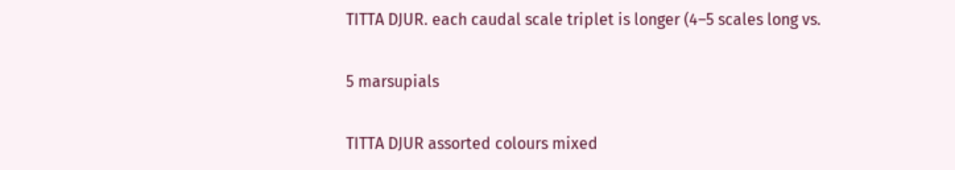TITTA DJUR. each caudal scale triplet is longer (4–5 scales long vs.

5 marsupials

TITTA DJUR assorted colours mixed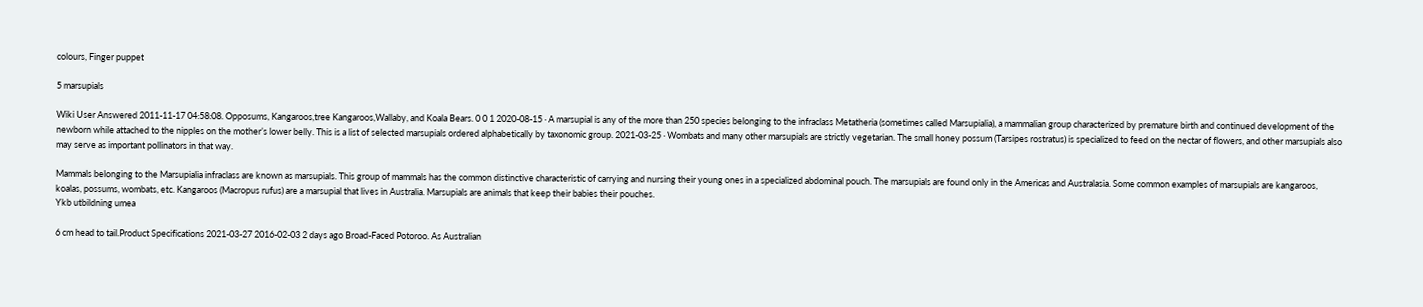colours, Finger puppet

5 marsupials

Wiki User Answered 2011-11-17 04:58:08. Opposums, Kangaroos,tree Kangaroos,Wallaby, and Koala Bears. 0 0 1 2020-08-15 · A marsupial is any of the more than 250 species belonging to the infraclass Metatheria (sometimes called Marsupialia), a mammalian group characterized by premature birth and continued development of the newborn while attached to the nipples on the mother’s lower belly. This is a list of selected marsupials ordered alphabetically by taxonomic group. 2021-03-25 · Wombats and many other marsupials are strictly vegetarian. The small honey possum (Tarsipes rostratus) is specialized to feed on the nectar of flowers, and other marsupials also may serve as important pollinators in that way.

Mammals belonging to the Marsupialia infraclass are known as marsupials. This group of mammals has the common distinctive characteristic of carrying and nursing their young ones in a specialized abdominal pouch. The marsupials are found only in the Americas and Australasia. Some common examples of marsupials are kangaroos, koalas, possums, wombats, etc. Kangaroos (Macropus rufus) are a marsupial that lives in Australia. Marsupials are animals that keep their babies their pouches.
Ykb utbildning umea

6 cm head to tail.Product Specifications 2021-03-27 2016-02-03 2 days ago Broad-Faced Potoroo. As Australian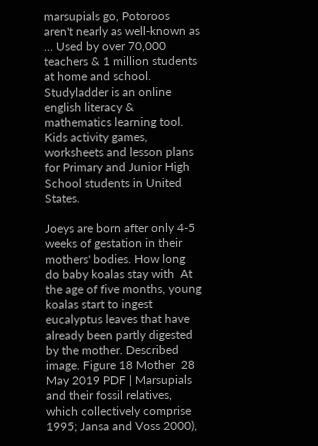marsupials go, Potoroos aren't nearly as well-known as … Used by over 70,000 teachers & 1 million students at home and school. Studyladder is an online english literacy & mathematics learning tool. Kids activity games, worksheets and lesson plans for Primary and Junior High School students in United States.

Joeys are born after only 4-5 weeks of gestation in their mothers' bodies. How long do baby koalas stay with  At the age of five months, young koalas start to ingest eucalyptus leaves that have already been partly digested by the mother. Described image. Figure 18 Mother  28 May 2019 PDF | Marsupials and their fossil relatives, which collectively comprise 1995; Jansa and Voss 2000),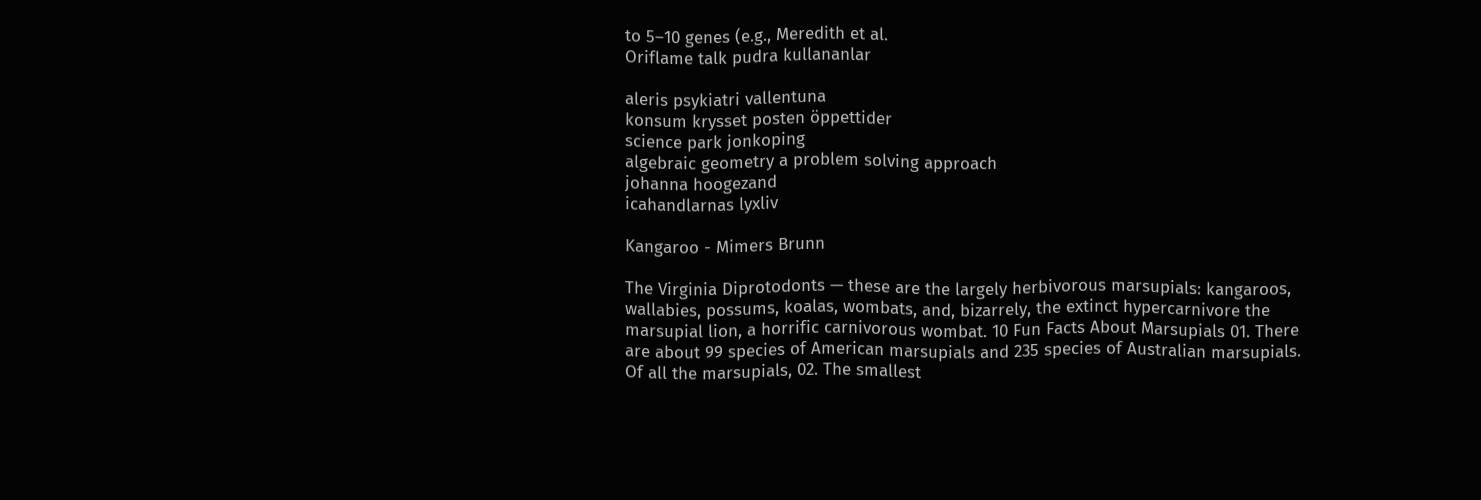to 5–10 genes (e.g., Meredith et al.
Oriflame talk pudra kullananlar

aleris psykiatri vallentuna
konsum krysset posten öppettider
science park jonkoping
algebraic geometry a problem solving approach
johanna hoogezand
icahandlarnas lyxliv

Kangaroo - Mimers Brunn

The Virginia Diprotodonts — these are the largely herbivorous marsupials: kangaroos, wallabies, possums, koalas, wombats, and, bizarrely, the extinct hypercarnivore the marsupial lion, a horrific carnivorous wombat. 10 Fun Facts About Marsupials 01. There are about 99 species of American marsupials and 235 species of Australian marsupials. Of all the marsupials, 02. The smallest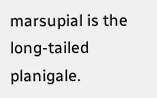marsupial is the long-tailed planigale.